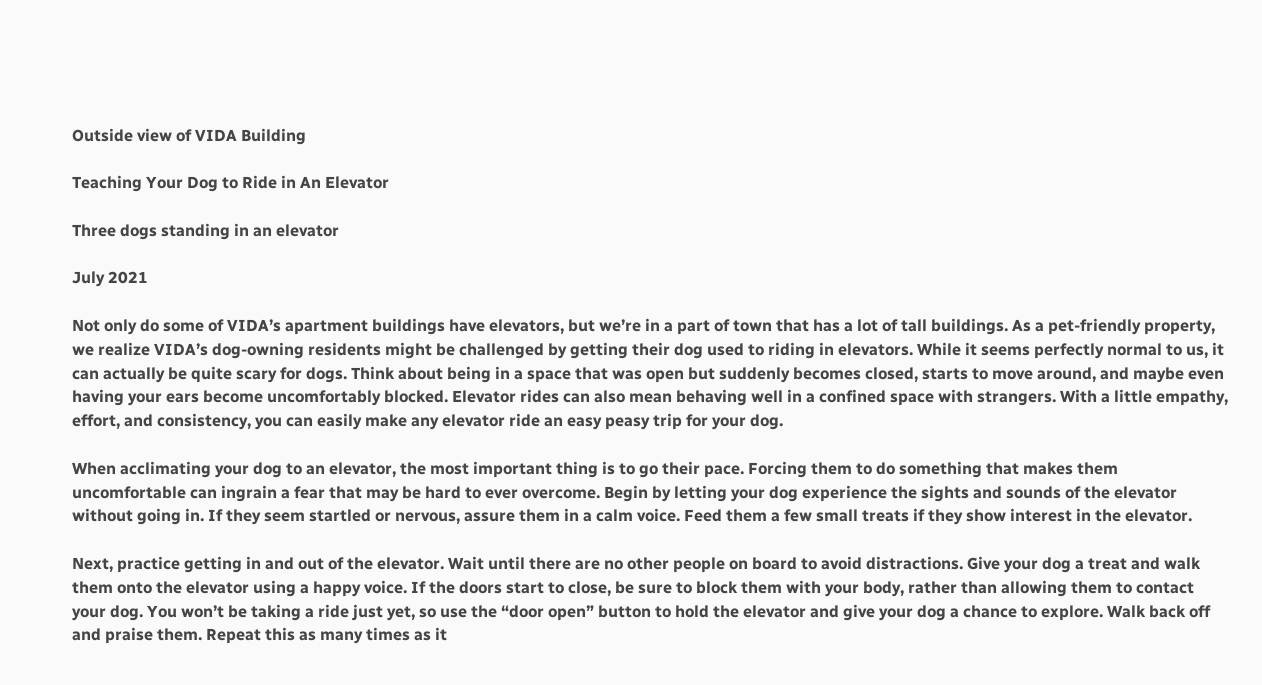Outside view of VIDA Building

Teaching Your Dog to Ride in An Elevator

Three dogs standing in an elevator

July 2021

Not only do some of VIDA’s apartment buildings have elevators, but we’re in a part of town that has a lot of tall buildings. As a pet-friendly property, we realize VIDA’s dog-owning residents might be challenged by getting their dog used to riding in elevators. While it seems perfectly normal to us, it can actually be quite scary for dogs. Think about being in a space that was open but suddenly becomes closed, starts to move around, and maybe even having your ears become uncomfortably blocked. Elevator rides can also mean behaving well in a confined space with strangers. With a little empathy, effort, and consistency, you can easily make any elevator ride an easy peasy trip for your dog.

When acclimating your dog to an elevator, the most important thing is to go their pace. Forcing them to do something that makes them uncomfortable can ingrain a fear that may be hard to ever overcome. Begin by letting your dog experience the sights and sounds of the elevator without going in. If they seem startled or nervous, assure them in a calm voice. Feed them a few small treats if they show interest in the elevator.

Next, practice getting in and out of the elevator. Wait until there are no other people on board to avoid distractions. Give your dog a treat and walk them onto the elevator using a happy voice. If the doors start to close, be sure to block them with your body, rather than allowing them to contact your dog. You won’t be taking a ride just yet, so use the “door open” button to hold the elevator and give your dog a chance to explore. Walk back off and praise them. Repeat this as many times as it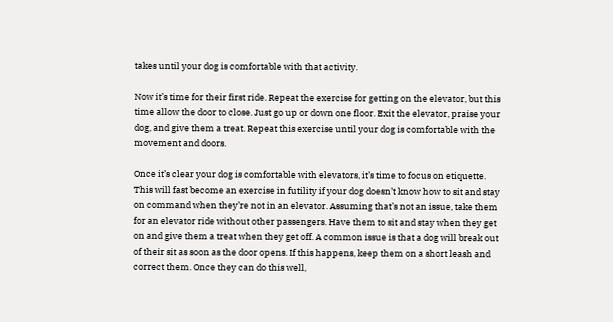takes until your dog is comfortable with that activity.

Now it’s time for their first ride. Repeat the exercise for getting on the elevator, but this time allow the door to close. Just go up or down one floor. Exit the elevator, praise your dog, and give them a treat. Repeat this exercise until your dog is comfortable with the movement and doors.

Once it’s clear your dog is comfortable with elevators, it’s time to focus on etiquette. This will fast become an exercise in futility if your dog doesn’t know how to sit and stay on command when they’re not in an elevator. Assuming that’s not an issue, take them for an elevator ride without other passengers. Have them to sit and stay when they get on and give them a treat when they get off. A common issue is that a dog will break out of their sit as soon as the door opens. If this happens, keep them on a short leash and correct them. Once they can do this well,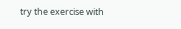try the exercise with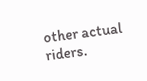other actual riders.